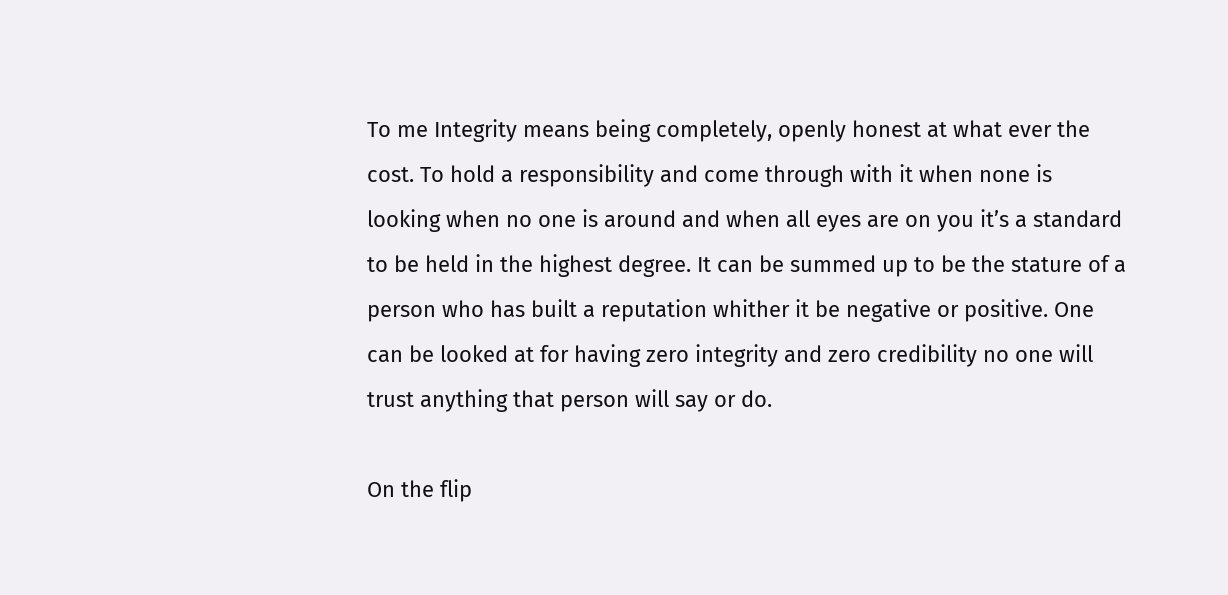To me Integrity means being completely, openly honest at what ever the cost. To hold a responsibility and come through with it when none is looking when no one is around and when all eyes are on you it’s a standard to be held in the highest degree. It can be summed up to be the stature of a person who has built a reputation whither it be negative or positive. One can be looked at for having zero integrity and zero credibility no one will trust anything that person will say or do.

On the flip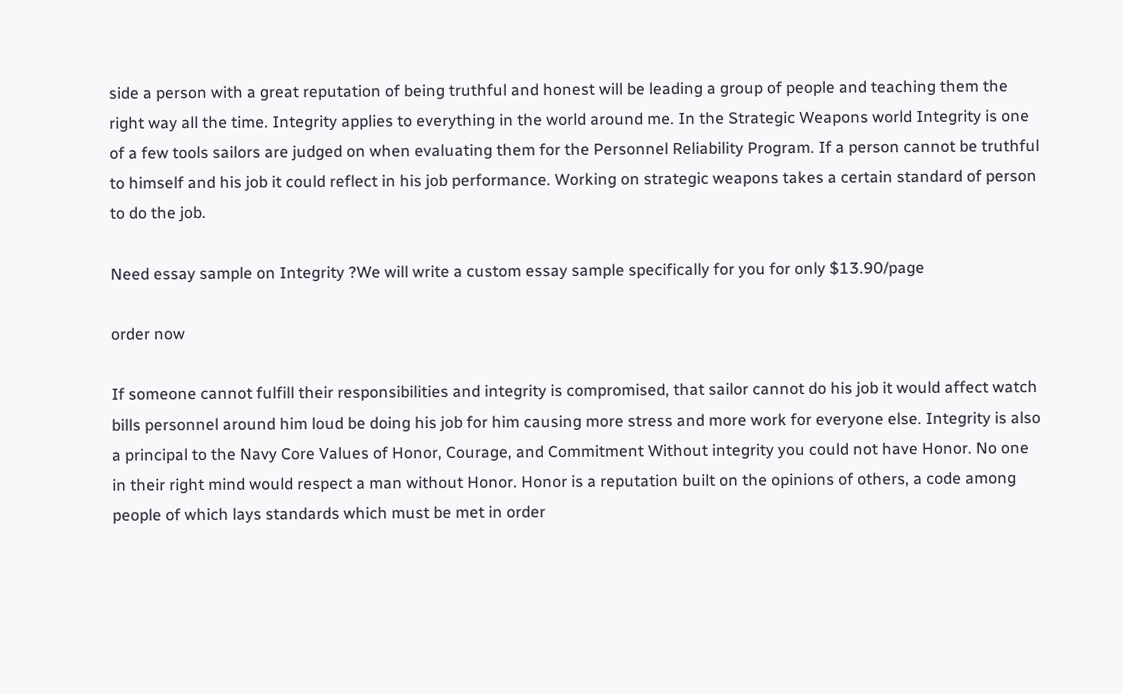side a person with a great reputation of being truthful and honest will be leading a group of people and teaching them the right way all the time. Integrity applies to everything in the world around me. In the Strategic Weapons world Integrity is one of a few tools sailors are judged on when evaluating them for the Personnel Reliability Program. If a person cannot be truthful to himself and his job it could reflect in his job performance. Working on strategic weapons takes a certain standard of person to do the job.

Need essay sample on Integrity ?We will write a custom essay sample specifically for you for only $13.90/page

order now

If someone cannot fulfill their responsibilities and integrity is compromised, that sailor cannot do his job it would affect watch bills personnel around him loud be doing his job for him causing more stress and more work for everyone else. Integrity is also a principal to the Navy Core Values of Honor, Courage, and Commitment Without integrity you could not have Honor. No one in their right mind would respect a man without Honor. Honor is a reputation built on the opinions of others, a code among people of which lays standards which must be met in order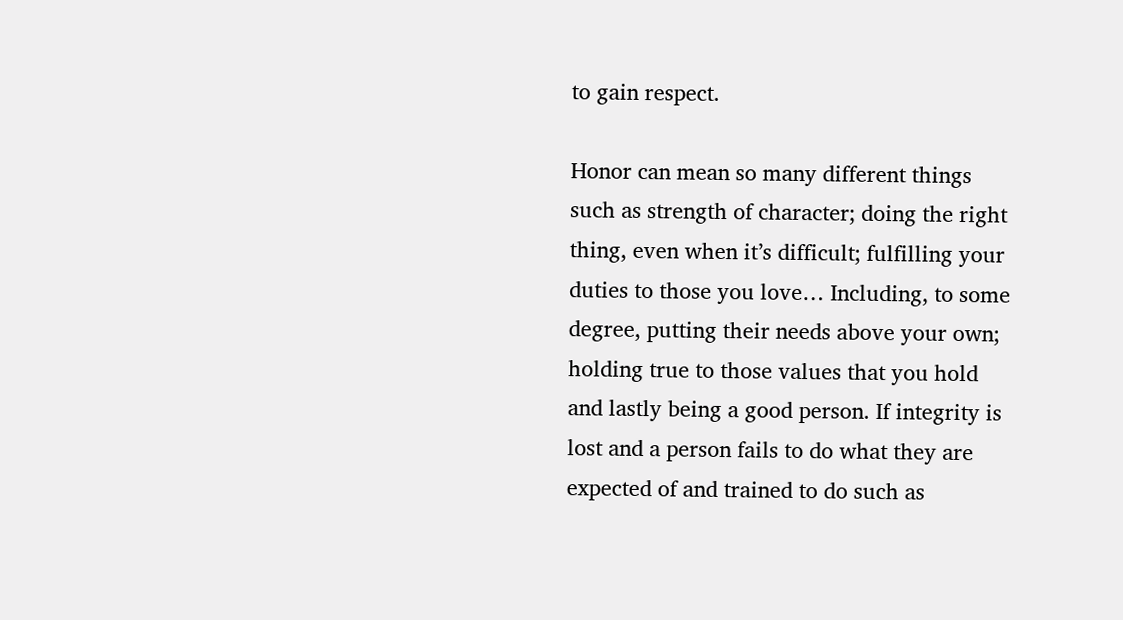to gain respect.

Honor can mean so many different things such as strength of character; doing the right thing, even when it’s difficult; fulfilling your duties to those you love… Including, to some degree, putting their needs above your own; holding true to those values that you hold and lastly being a good person. If integrity is lost and a person fails to do what they are expected of and trained to do such as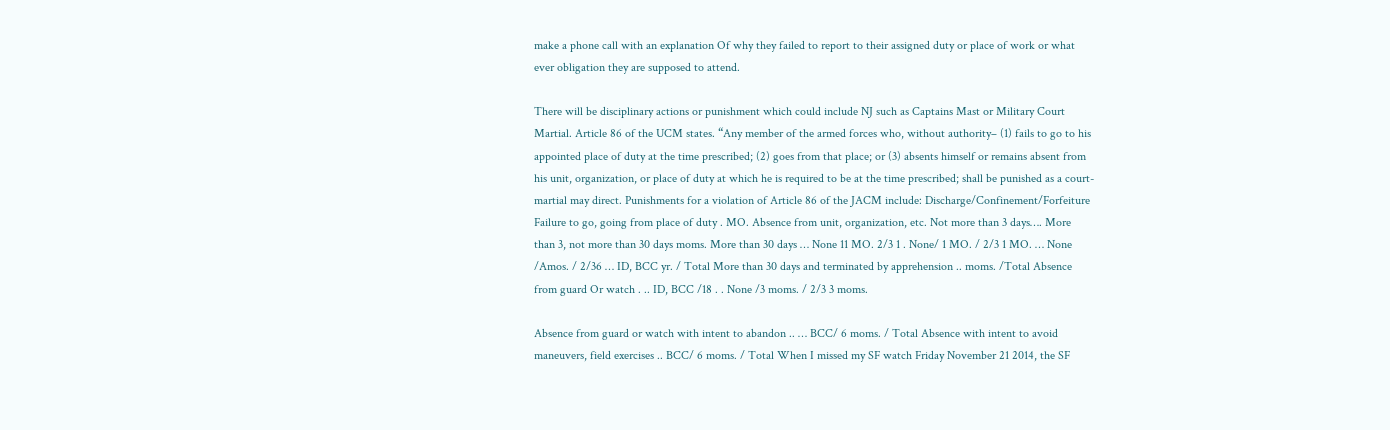make a phone call with an explanation Of why they failed to report to their assigned duty or place of work or what ever obligation they are supposed to attend.

There will be disciplinary actions or punishment which could include NJ such as Captains Mast or Military Court Martial. Article 86 of the UCM states. “Any member of the armed forces who, without authority– (1) fails to go to his appointed place of duty at the time prescribed; (2) goes from that place; or (3) absents himself or remains absent from his unit, organization, or place of duty at which he is required to be at the time prescribed; shall be punished as a court-martial may direct. Punishments for a violation of Article 86 of the JACM include: Discharge/Confinement/Forfeiture Failure to go, going from place of duty . MO. Absence from unit, organization, etc. Not more than 3 days…. More than 3, not more than 30 days moms. More than 30 days … None 11 MO. 2/3 1 . None/ 1 MO. / 2/3 1 MO. … None /Amos. / 2/36 … ID, BCC yr. / Total More than 30 days and terminated by apprehension .. moms. /Total Absence from guard Or watch . .. ID, BCC /18 . . None /3 moms. / 2/3 3 moms.

Absence from guard or watch with intent to abandon .. … BCC/ 6 moms. / Total Absence with intent to avoid maneuvers, field exercises .. BCC/ 6 moms. / Total When I missed my SF watch Friday November 21 2014, the SF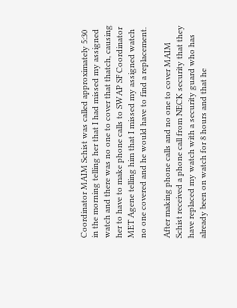Coordinator MAIM Schist was called approximately 5:30 in the morning telling her that I had missed my assigned watch and there was no one to cover that thatch, causing her to have to make phone calls to SWAP SF Coordinator MET Agene telling him that I missed my assigned watch no one covered and he would have to find a replacement.

After making phone calls and no one to cover MAIM Schist received a phone call from NECK security that they have replaced my watch with a security guard who has already been on watch for 8 hours and that he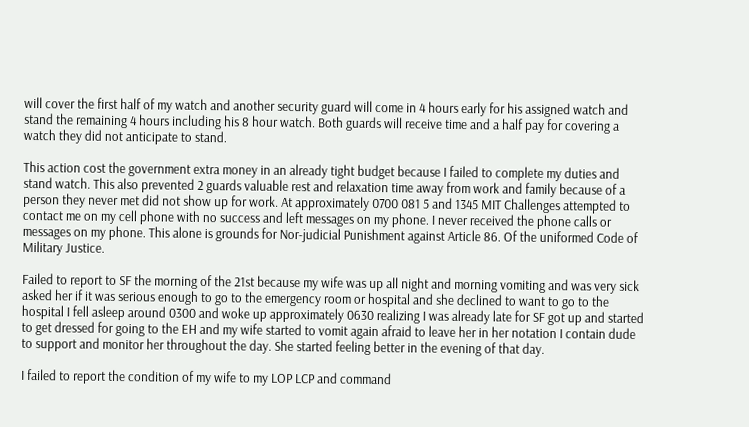will cover the first half of my watch and another security guard will come in 4 hours early for his assigned watch and stand the remaining 4 hours including his 8 hour watch. Both guards will receive time and a half pay for covering a watch they did not anticipate to stand.

This action cost the government extra money in an already tight budget because I failed to complete my duties and stand watch. This also prevented 2 guards valuable rest and relaxation time away from work and family because of a person they never met did not show up for work. At approximately 0700 081 5 and 1345 MIT Challenges attempted to contact me on my cell phone with no success and left messages on my phone. I never received the phone calls or messages on my phone. This alone is grounds for Nor-judicial Punishment against Article 86. Of the uniformed Code of Military Justice.

Failed to report to SF the morning of the 21st because my wife was up all night and morning vomiting and was very sick asked her if it was serious enough to go to the emergency room or hospital and she declined to want to go to the hospital I fell asleep around 0300 and woke up approximately 0630 realizing I was already late for SF got up and started to get dressed for going to the EH and my wife started to vomit again afraid to leave her in her notation I contain dude to support and monitor her throughout the day. She started feeling better in the evening of that day.

I failed to report the condition of my wife to my LOP LCP and command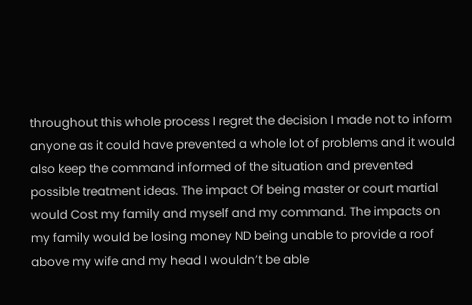throughout this whole process I regret the decision I made not to inform anyone as it could have prevented a whole lot of problems and it would also keep the command informed of the situation and prevented possible treatment ideas. The impact Of being master or court martial would Cost my family and myself and my command. The impacts on my family would be losing money ND being unable to provide a roof above my wife and my head I wouldn’t be able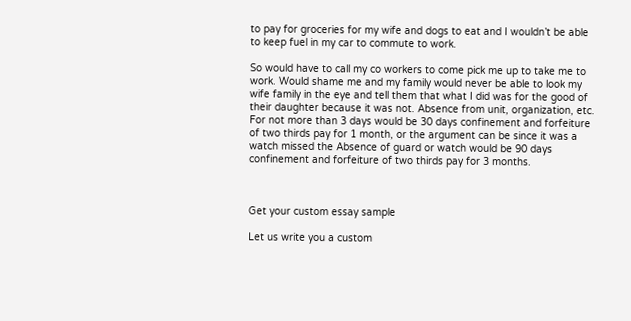to pay for groceries for my wife and dogs to eat and I wouldn’t be able to keep fuel in my car to commute to work.

So would have to call my co workers to come pick me up to take me to work. Would shame me and my family would never be able to look my wife family in the eye and tell them that what I did was for the good of their daughter because it was not. Absence from unit, organization, etc. For not more than 3 days would be 30 days confinement and forfeiture of two thirds pay for 1 month, or the argument can be since it was a watch missed the Absence of guard or watch would be 90 days confinement and forfeiture of two thirds pay for 3 months.



Get your custom essay sample

Let us write you a custom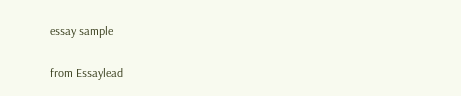essay sample

from Essaylead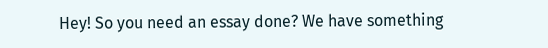Hey! So you need an essay done? We have something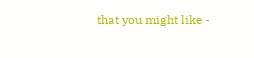that you might like -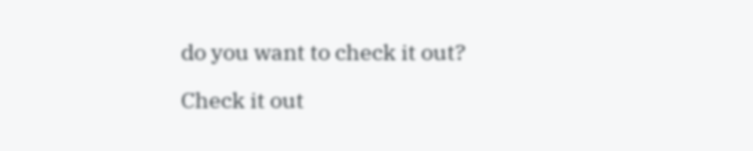do you want to check it out?

Check it out